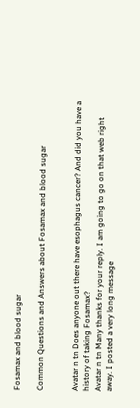Fosamax and blood sugar

Common Questions and Answers about Fosamax and blood sugar


Avatar n tn Does anyone out there have esophagus cancer? And did you have a history of taking Fosamax?
Avatar n tn Many thanks for your reply. I am going to go on that web right away. I posted a very long message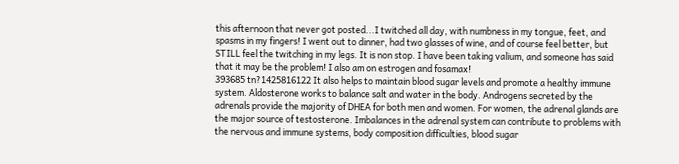this afternoon that never got posted...I twitched all day, with numbness in my tongue, feet, and spasms in my fingers! I went out to dinner, had two glasses of wine, and of course feel better, but STILL feel the twitching in my legs. It is non stop. I have been taking valium, and someone has said that it may be the problem! I also am on estrogen and fosamax!
393685 tn?1425816122 It also helps to maintain blood sugar levels and promote a healthy immune system. Aldosterone works to balance salt and water in the body. Androgens secreted by the adrenals provide the majority of DHEA for both men and women. For women, the adrenal glands are the major source of testosterone. Imbalances in the adrenal system can contribute to problems with the nervous and immune systems, body composition difficulties, blood sugar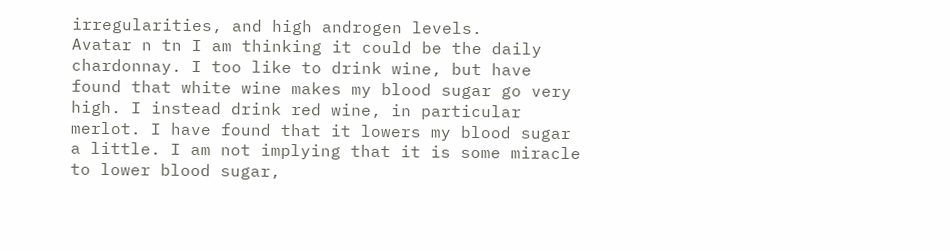irregularities, and high androgen levels.
Avatar n tn I am thinking it could be the daily chardonnay. I too like to drink wine, but have found that white wine makes my blood sugar go very high. I instead drink red wine, in particular merlot. I have found that it lowers my blood sugar a little. I am not implying that it is some miracle to lower blood sugar,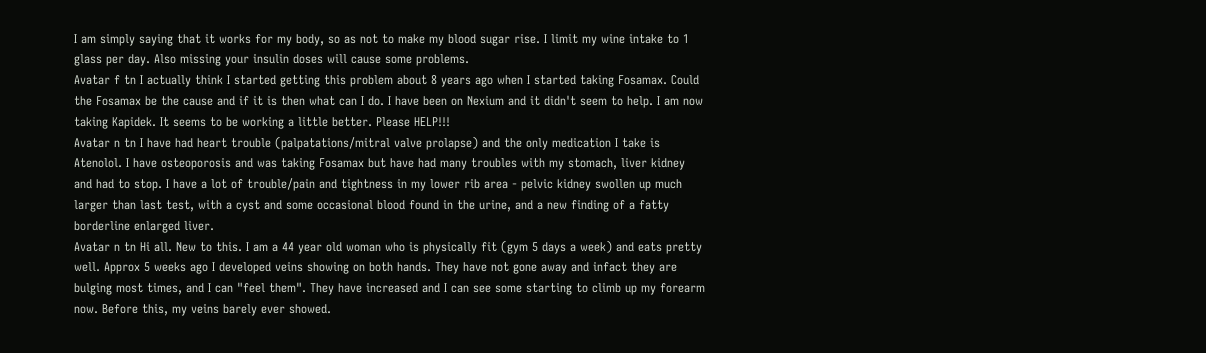I am simply saying that it works for my body, so as not to make my blood sugar rise. I limit my wine intake to 1 glass per day. Also missing your insulin doses will cause some problems.
Avatar f tn I actually think I started getting this problem about 8 years ago when I started taking Fosamax. Could the Fosamax be the cause and if it is then what can I do. I have been on Nexium and it didn't seem to help. I am now taking Kapidek. It seems to be working a little better. Please HELP!!!
Avatar n tn I have had heart trouble (palpatations/mitral valve prolapse) and the only medication I take is Atenolol. I have osteoporosis and was taking Fosamax but have had many troubles with my stomach, liver kidney and had to stop. I have a lot of trouble/pain and tightness in my lower rib area - pelvic kidney swollen up much larger than last test, with a cyst and some occasional blood found in the urine, and a new finding of a fatty borderline enlarged liver.
Avatar n tn Hi all. New to this. I am a 44 year old woman who is physically fit (gym 5 days a week) and eats pretty well. Approx 5 weeks ago I developed veins showing on both hands. They have not gone away and infact they are bulging most times, and I can "feel them". They have increased and I can see some starting to climb up my forearm now. Before this, my veins barely ever showed.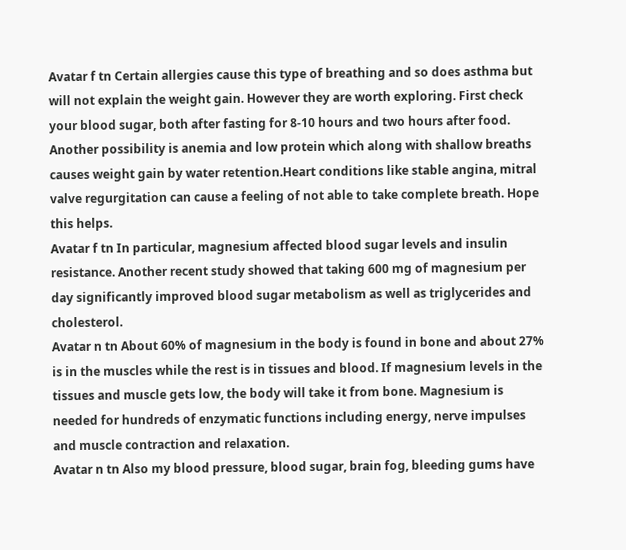Avatar f tn Certain allergies cause this type of breathing and so does asthma but will not explain the weight gain. However they are worth exploring. First check your blood sugar, both after fasting for 8-10 hours and two hours after food. Another possibility is anemia and low protein which along with shallow breaths causes weight gain by water retention.Heart conditions like stable angina, mitral valve regurgitation can cause a feeling of not able to take complete breath. Hope this helps.
Avatar f tn In particular, magnesium affected blood sugar levels and insulin resistance. Another recent study showed that taking 600 mg of magnesium per day significantly improved blood sugar metabolism as well as triglycerides and cholesterol.
Avatar n tn About 60% of magnesium in the body is found in bone and about 27% is in the muscles while the rest is in tissues and blood. If magnesium levels in the tissues and muscle gets low, the body will take it from bone. Magnesium is needed for hundreds of enzymatic functions including energy, nerve impulses and muscle contraction and relaxation.
Avatar n tn Also my blood pressure, blood sugar, brain fog, bleeding gums have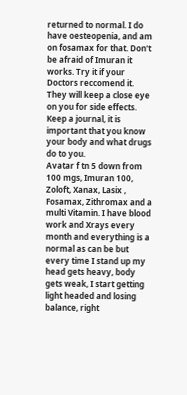returned to normal. I do have oesteopenia, and am on fosamax for that. Don't be afraid of Imuran it works. Try it if your Doctors reccomend it. They will keep a close eye on you for side effects. Keep a journal, it is important that you know your body and what drugs do to you.
Avatar f tn 5 down from 100 mgs, Imuran 100, Zoloft, Xanax, Lasix , Fosamax, Zithromax and a multi Vitamin. I have blood work and Xrays every month and everything is a normal as can be but every time I stand up my head gets heavy, body gets weak, I start getting light headed and losing balance, right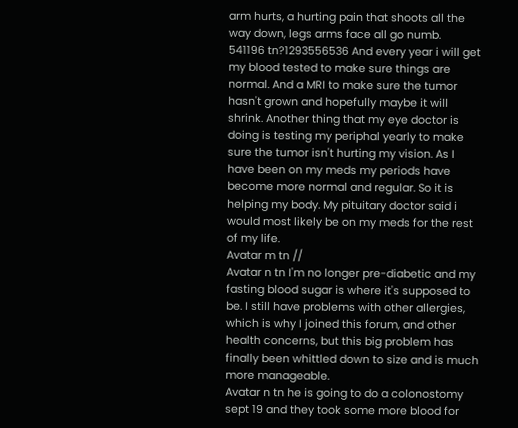arm hurts, a hurting pain that shoots all the way down, legs arms face all go numb.
541196 tn?1293556536 And every year i will get my blood tested to make sure things are normal. And a MRI to make sure the tumor hasn't grown and hopefully maybe it will shrink. Another thing that my eye doctor is doing is testing my periphal yearly to make sure the tumor isn't hurting my vision. As I have been on my meds my periods have become more normal and regular. So it is helping my body. My pituitary doctor said i would most likely be on my meds for the rest of my life.
Avatar m tn //
Avatar n tn I'm no longer pre-diabetic and my fasting blood sugar is where it's supposed to be. I still have problems with other allergies, which is why I joined this forum, and other health concerns, but this big problem has finally been whittled down to size and is much more manageable.
Avatar n tn he is going to do a colonostomy sept 19 and they took some more blood for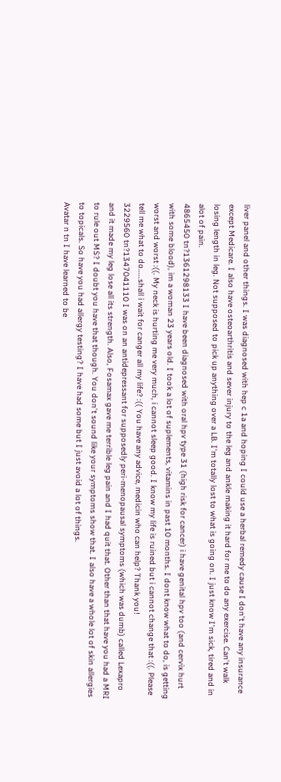liver panel and other things. I was diagnosed with hep c 1a and hoping I could use a herbal remedy cause I don't have any insurance except Medicare. I also have osteoarthritis and sever injury to the leg and ankle making it hard for me to do any exercise. Can't walk losing length in leg. Not supposed to pick up anything over a LB. I'm totally lost to what is going on. I just know I'm sick, tired and in alot of pain.
4865450 tn?1361298133 I have been diagnosed with oral hpv type 31 (high risk for cancer) i have genital hpv too (and cervix hurt with some blood), im a woman 23 years old. I took a lot of suplements, vitamins in past 10 months. I dont know what to do, is getting worst and worst :((. My neck is hurting me very much, i cannot sleep good. I know my life is ruined but i cannot change that :((. Please tell me what to do.....shall i wait for canger all my life? :(( You have any advice, medicin who can help? Thank you!
3229560 tn?1347041110 I was on an antidepressant for supposedly peri-menopausal symptoms (which was dumb) called Lexapro and it made my leg lose all its strength. Also, Fosamax gave me terrible leg pain and I had quit that. Other than that have you had a MRI to rule out MS? I doubt you have that though. You don't sound like your symptoms show that. I also have a whole lot of skin allergies to topicals. So have you had allergy testing? I have had some but I just avoid a lot of things.
Avatar n tn I have learned to be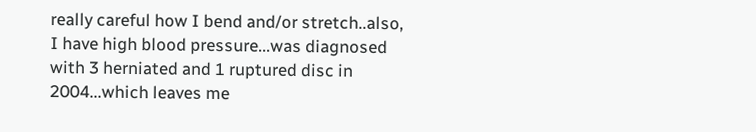really careful how I bend and/or stretch..also, I have high blood pressure...was diagnosed with 3 herniated and 1 ruptured disc in 2004...which leaves me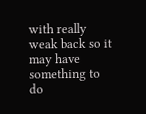with really weak back so it may have something to do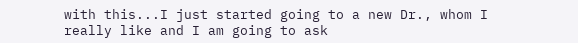with this...I just started going to a new Dr., whom I really like and I am going to ask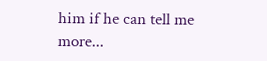him if he can tell me more...